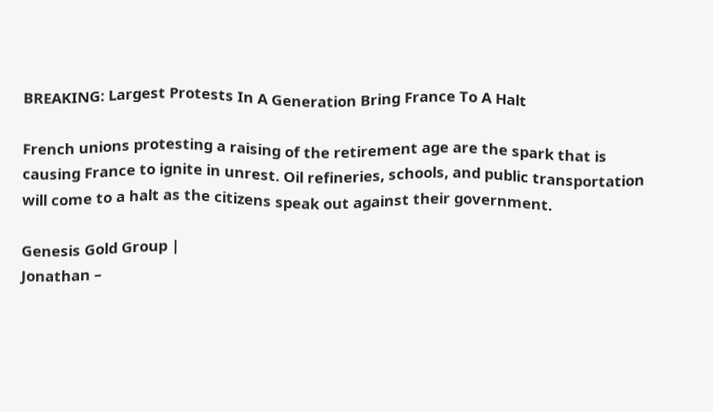BREAKING: Largest Protests In A Generation Bring France To A Halt

French unions protesting a raising of the retirement age are the spark that is causing France to ignite in unrest. Oil refineries, schools, and public transportation will come to a halt as the citizens speak out against their government.

Genesis Gold Group |
Jonathan –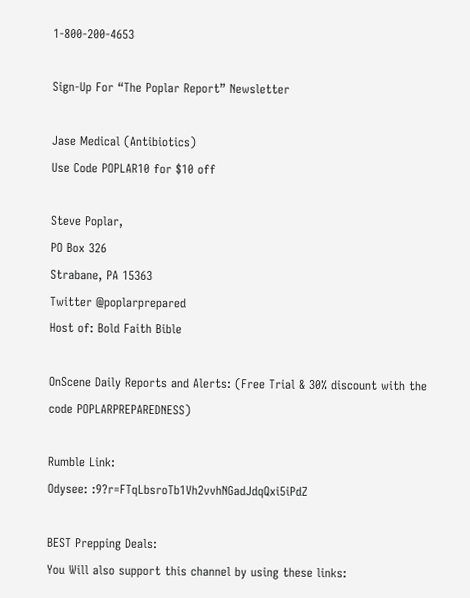1-800-200-4653

Sign-Up For “The Poplar Report” Newsletter

Jase Medical (Antibiotics)
Use Code POPLAR10 for $10 off

Steve Poplar,
PO Box 326
Strabane, PA 15363
Twitter @poplarprepared
Host of: Bold Faith Bible

OnScene Daily Reports and Alerts: (Free Trial & 30% discount with the code POPLARPREPAREDNESS)

Rumble Link:
Odysee: :9?r=FTqLbsroTb1Vh2vvhNGadJdqQxi5iPdZ

BEST Prepping Deals:
You Will also support this channel by using these links: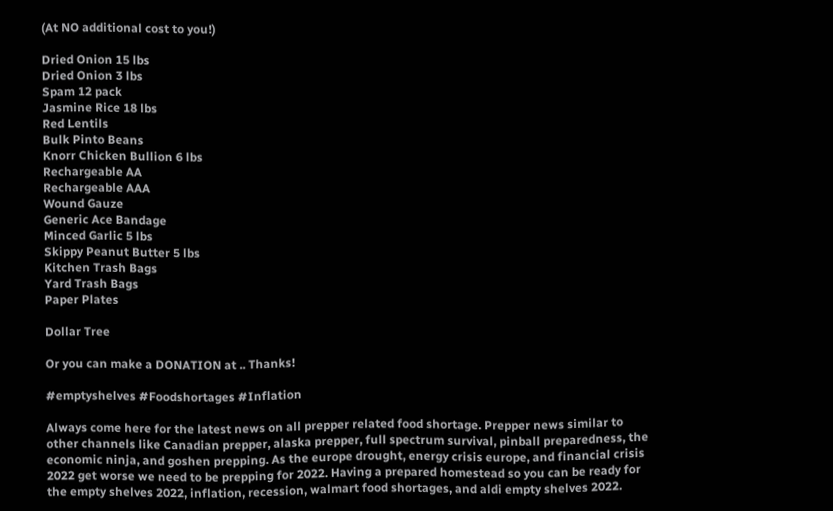(At NO additional cost to you!)

Dried Onion 15 lbs
Dried Onion 3 lbs
Spam 12 pack
Jasmine Rice 18 lbs
Red Lentils
Bulk Pinto Beans
Knorr Chicken Bullion 6 lbs
Rechargeable AA
Rechargeable AAA
Wound Gauze
Generic Ace Bandage
Minced Garlic 5 lbs
Skippy Peanut Butter 5 lbs
Kitchen Trash Bags
Yard Trash Bags
Paper Plates

Dollar Tree

Or you can make a DONATION at .. Thanks!

#emptyshelves #Foodshortages #Inflation

Always come here for the latest news on all prepper related food shortage. Prepper news similar to other channels like Canadian prepper, alaska prepper, full spectrum survival, pinball preparedness, the economic ninja, and goshen prepping. As the europe drought, energy crisis europe, and financial crisis 2022 get worse we need to be prepping for 2022. Having a prepared homestead so you can be ready for the empty shelves 2022, inflation, recession, walmart food shortages, and aldi empty shelves 2022.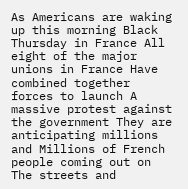As Americans are waking up this morning Black Thursday in France All eight of the major unions in France Have combined together forces to launch A massive protest against the government They are anticipating millions and Millions of French people coming out on The streets and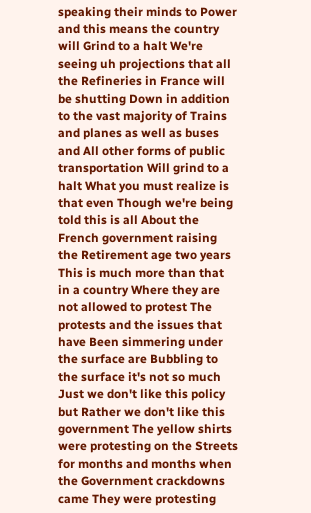speaking their minds to Power and this means the country will Grind to a halt We're seeing uh projections that all the Refineries in France will be shutting Down in addition to the vast majority of Trains and planes as well as buses and All other forms of public transportation Will grind to a halt What you must realize is that even Though we're being told this is all About the French government raising the Retirement age two years This is much more than that in a country Where they are not allowed to protest The protests and the issues that have Been simmering under the surface are Bubbling to the surface it's not so much Just we don't like this policy but Rather we don't like this government The yellow shirts were protesting on the Streets for months and months when the Government crackdowns came They were protesting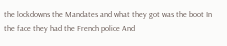the lockdowns the Mandates and what they got was the boot In the face they had the French police And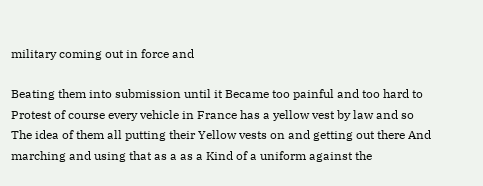military coming out in force and

Beating them into submission until it Became too painful and too hard to Protest of course every vehicle in France has a yellow vest by law and so The idea of them all putting their Yellow vests on and getting out there And marching and using that as a as a Kind of a uniform against the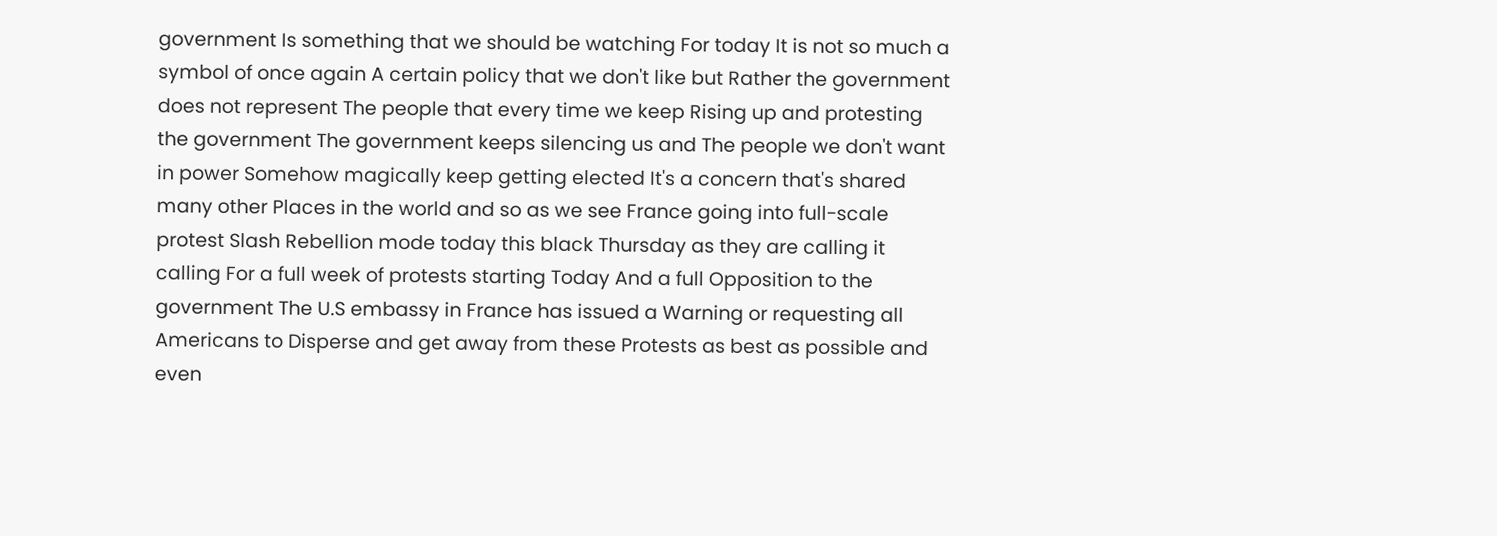government Is something that we should be watching For today It is not so much a symbol of once again A certain policy that we don't like but Rather the government does not represent The people that every time we keep Rising up and protesting the government The government keeps silencing us and The people we don't want in power Somehow magically keep getting elected It's a concern that's shared many other Places in the world and so as we see France going into full-scale protest Slash Rebellion mode today this black Thursday as they are calling it calling For a full week of protests starting Today And a full Opposition to the government The U.S embassy in France has issued a Warning or requesting all Americans to Disperse and get away from these Protests as best as possible and even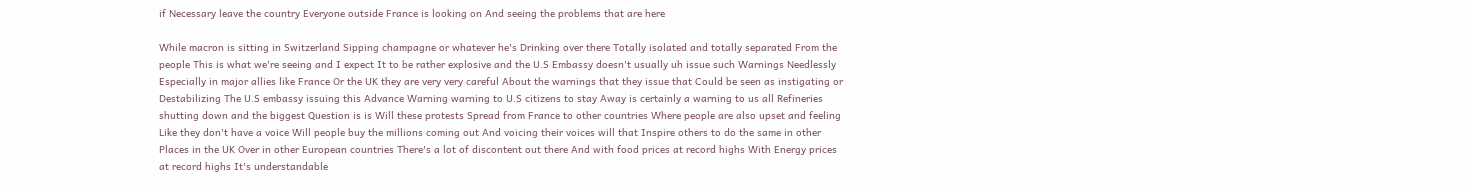if Necessary leave the country Everyone outside France is looking on And seeing the problems that are here

While macron is sitting in Switzerland Sipping champagne or whatever he's Drinking over there Totally isolated and totally separated From the people This is what we're seeing and I expect It to be rather explosive and the U.S Embassy doesn't usually uh issue such Warnings Needlessly Especially in major allies like France Or the UK they are very very careful About the warnings that they issue that Could be seen as instigating or Destabilizing The U.S embassy issuing this Advance Warning warning to U.S citizens to stay Away is certainly a warning to us all Refineries shutting down and the biggest Question is is Will these protests Spread from France to other countries Where people are also upset and feeling Like they don't have a voice Will people buy the millions coming out And voicing their voices will that Inspire others to do the same in other Places in the UK Over in other European countries There's a lot of discontent out there And with food prices at record highs With Energy prices at record highs It's understandable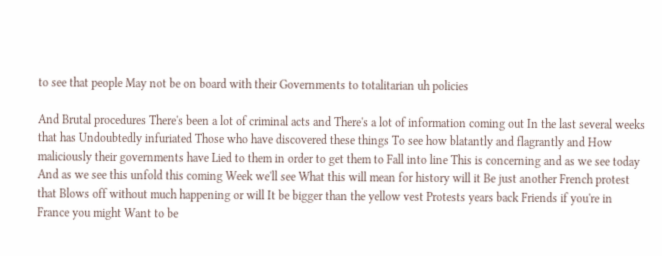to see that people May not be on board with their Governments to totalitarian uh policies

And Brutal procedures There's been a lot of criminal acts and There's a lot of information coming out In the last several weeks that has Undoubtedly infuriated Those who have discovered these things To see how blatantly and flagrantly and How maliciously their governments have Lied to them in order to get them to Fall into line This is concerning and as we see today And as we see this unfold this coming Week we'll see What this will mean for history will it Be just another French protest that Blows off without much happening or will It be bigger than the yellow vest Protests years back Friends if you're in France you might Want to be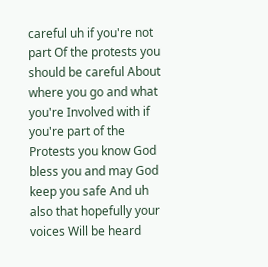careful uh if you're not part Of the protests you should be careful About where you go and what you're Involved with if you're part of the Protests you know God bless you and may God keep you safe And uh also that hopefully your voices Will be heard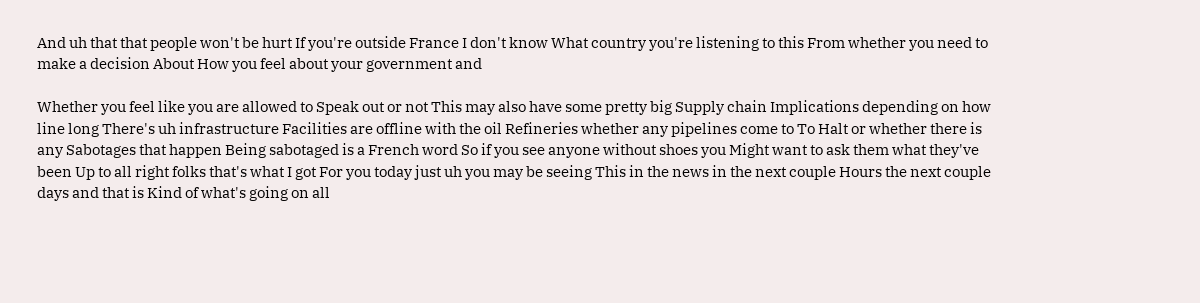And uh that that people won't be hurt If you're outside France I don't know What country you're listening to this From whether you need to make a decision About How you feel about your government and

Whether you feel like you are allowed to Speak out or not This may also have some pretty big Supply chain Implications depending on how line long There's uh infrastructure Facilities are offline with the oil Refineries whether any pipelines come to To Halt or whether there is any Sabotages that happen Being sabotaged is a French word So if you see anyone without shoes you Might want to ask them what they've been Up to all right folks that's what I got For you today just uh you may be seeing This in the news in the next couple Hours the next couple days and that is Kind of what's going on all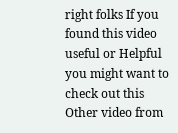right folks If you found this video useful or Helpful you might want to check out this Other video from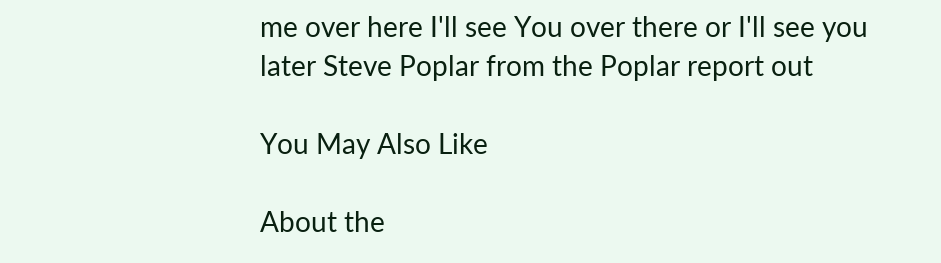me over here I'll see You over there or I'll see you later Steve Poplar from the Poplar report out

You May Also Like

About the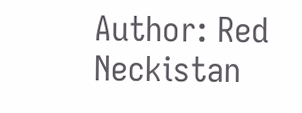Author: Red Neckistan